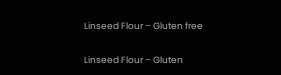Linseed Flour – Gluten free

Linseed Flour – Gluten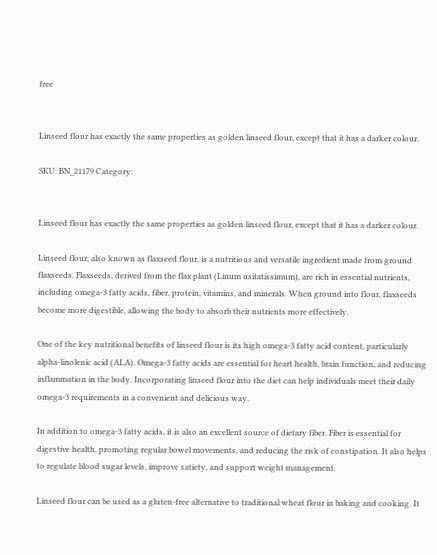free


Linseed flour has exactly the same properties as golden linseed flour, except that it has a darker colour.

SKU: BN_21179 Category:


Linseed flour has exactly the same properties as golden linseed flour, except that it has a darker colour.

Linseed flour, also known as flaxseed flour, is a nutritious and versatile ingredient made from ground flaxseeds. Flaxseeds, derived from the flax plant (Linum usitatissimum), are rich in essential nutrients, including omega-3 fatty acids, fiber, protein, vitamins, and minerals. When ground into flour, flaxseeds become more digestible, allowing the body to absorb their nutrients more effectively.

One of the key nutritional benefits of linseed flour is its high omega-3 fatty acid content, particularly alpha-linolenic acid (ALA). Omega-3 fatty acids are essential for heart health, brain function, and reducing inflammation in the body. Incorporating linseed flour into the diet can help individuals meet their daily omega-3 requirements in a convenient and delicious way.

In addition to omega-3 fatty acids, it is also an excellent source of dietary fiber. Fiber is essential for digestive health, promoting regular bowel movements, and reducing the risk of constipation. It also helps to regulate blood sugar levels, improve satiety, and support weight management.

Linseed flour can be used as a gluten-free alternative to traditional wheat flour in baking and cooking. It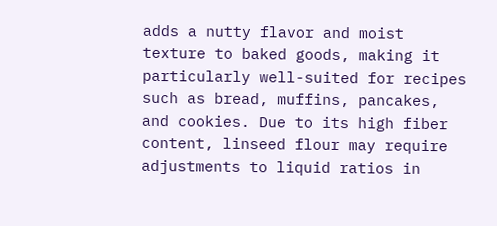adds a nutty flavor and moist texture to baked goods, making it particularly well-suited for recipes such as bread, muffins, pancakes, and cookies. Due to its high fiber content, linseed flour may require adjustments to liquid ratios in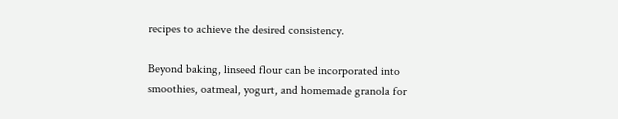recipes to achieve the desired consistency.

Beyond baking, linseed flour can be incorporated into smoothies, oatmeal, yogurt, and homemade granola for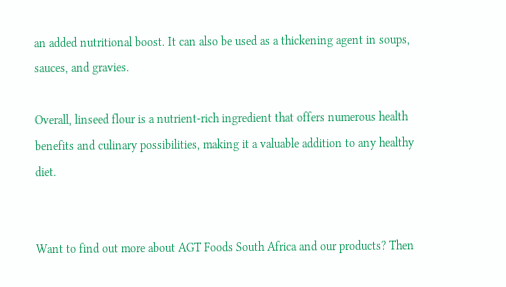an added nutritional boost. It can also be used as a thickening agent in soups, sauces, and gravies.

Overall, linseed flour is a nutrient-rich ingredient that offers numerous health benefits and culinary possibilities, making it a valuable addition to any healthy diet.


Want to find out more about AGT Foods South Africa and our products? Then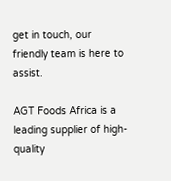get in touch, our friendly team is here to assist.

AGT Foods Africa is a leading supplier of high-quality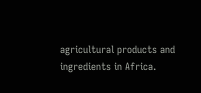agricultural products and ingredients in Africa.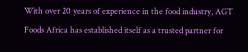With over 20 years of experience in the food industry, AGT Foods Africa has established itself as a trusted partner for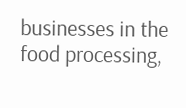businesses in the food processing,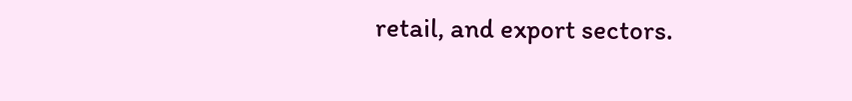retail, and export sectors.